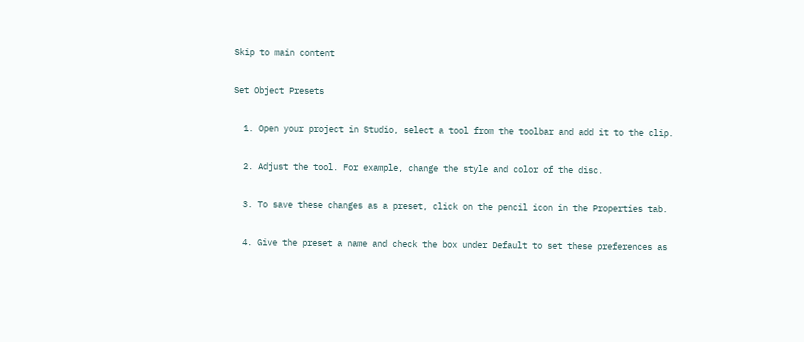Skip to main content

Set Object Presets

  1. Open your project in Studio, select a tool from the toolbar and add it to the clip.

  2. Adjust the tool. For example, change the style and color of the disc.

  3. To save these changes as a preset, click on the pencil icon in the Properties tab.

  4. Give the preset a name and check the box under Default to set these preferences as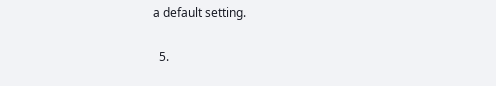a default setting.

  5.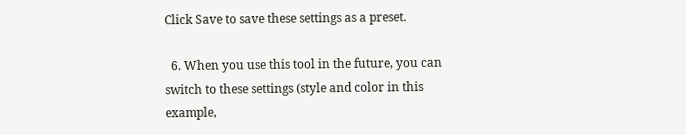Click Save to save these settings as a preset.

  6. When you use this tool in the future, you can switch to these settings (style and color in this example,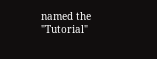named the "Tutorial"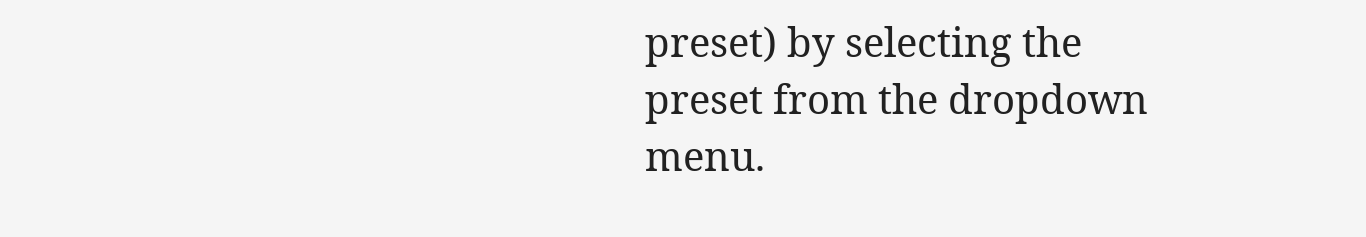preset) by selecting the preset from the dropdown menu.